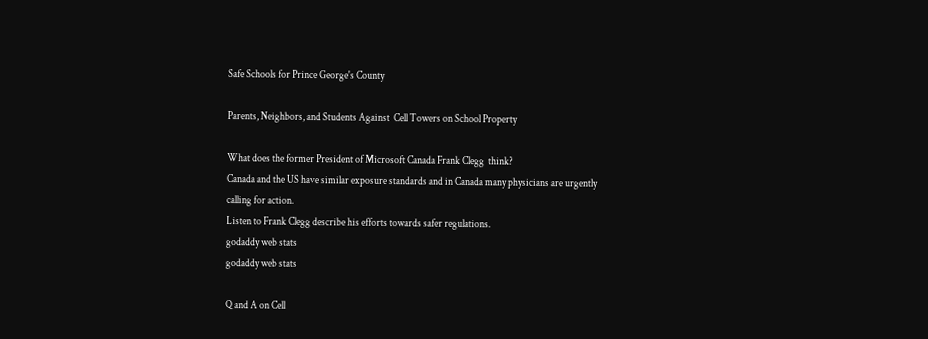Safe Schools for Prince George's County

Parents, Neighbors, and Students Against  Cell Towers on School Property

What does the former President of Microsoft Canada Frank Clegg  think?
Canada and the US have similar exposure standards and in Canada many physicians are urgently calling for action.
Listen to Frank Clegg describe his efforts towards safer regulations.
godaddy web stats
godaddy web stats

Q and A on Cell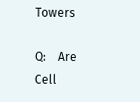Towers

Q:    Are Cell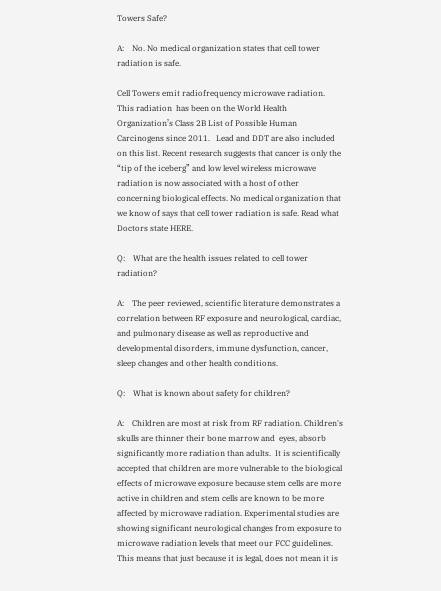Towers Safe?

A:    No. No medical organization states that cell tower radiation is safe.

Cell Towers emit radiofrequency microwave radiation. This radiation  has been on the World Health Organization’s Class 2B List of Possible Human Carcinogens since 2011.   Lead and DDT are also included on this list. Recent research suggests that cancer is only the “tip of the iceberg” and low level wireless microwave radiation is now associated with a host of other concerning biological effects. No medical organization that we know of says that cell tower radiation is safe. Read what Doctors state HERE.

Q:    What are the health issues related to cell tower radiation?

A:    The peer reviewed, scientific literature demonstrates a correlation between RF exposure and neurological, cardiac, and pulmonary disease as well as reproductive and developmental disorders, immune dysfunction, cancer, sleep changes and other health conditions.

Q:    What is known about safety for children?

A:    Children are most at risk from RF radiation. Children's skulls are thinner their bone marrow and  eyes, absorb significantly more radiation than adults.  It is scientifically accepted that children are more vulnerable to the biological effects of microwave exposure because stem cells are more active in children and stem cells are known to be more affected by microwave radiation. Experimental studies are showing significant neurological changes from exposure to microwave radiation levels that meet our FCC guidelines. This means that just because it is legal, does not mean it is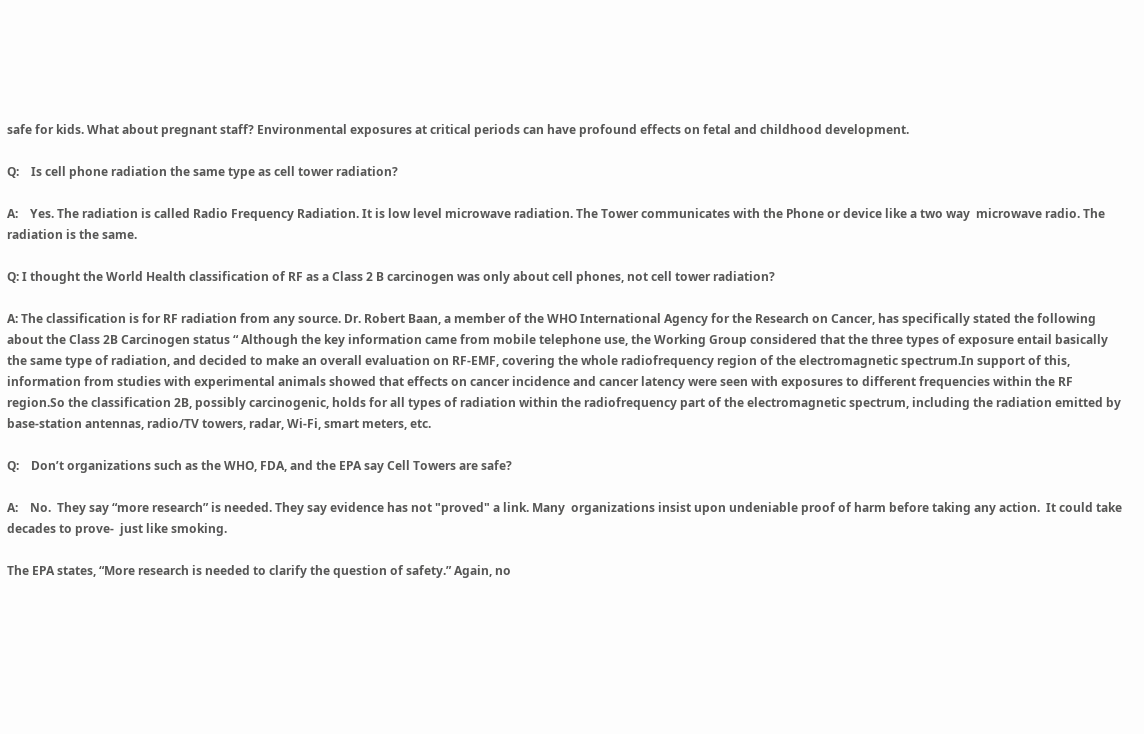safe for kids. What about pregnant staff? Environmental exposures at critical periods can have profound effects on fetal and childhood development.

Q:    Is cell phone radiation the same type as cell tower radiation?

A:    Yes. The radiation is called Radio Frequency Radiation. It is low level microwave radiation. The Tower communicates with the Phone or device like a two way  microwave radio. The radiation is the same.

Q: I thought the World Health classification of RF as a Class 2 B carcinogen was only about cell phones, not cell tower radiation?

A: The classification is for RF radiation from any source. Dr. Robert Baan, a member of the WHO International Agency for the Research on Cancer, has specifically stated the following about the Class 2B Carcinogen status “ Although the key information came from mobile telephone use, the Working Group considered that the three types of exposure entail basically the same type of radiation, and decided to make an overall evaluation on RF-EMF, covering the whole radiofrequency region of the electromagnetic spectrum.In support of this, information from studies with experimental animals showed that effects on cancer incidence and cancer latency were seen with exposures to different frequencies within the RF region.So the classification 2B, possibly carcinogenic, holds for all types of radiation within the radiofrequency part of the electromagnetic spectrum, including the radiation emitted by base-station antennas, radio/TV towers, radar, Wi-Fi, smart meters, etc.

Q:    Don’t organizations such as the WHO, FDA, and the EPA say Cell Towers are safe?

A:    No.  They say “more research” is needed. They say evidence has not "proved" a link. Many  organizations insist upon undeniable proof of harm before taking any action.  It could take decades to prove-  just like smoking.

The EPA states, “More research is needed to clarify the question of safety.” Again, no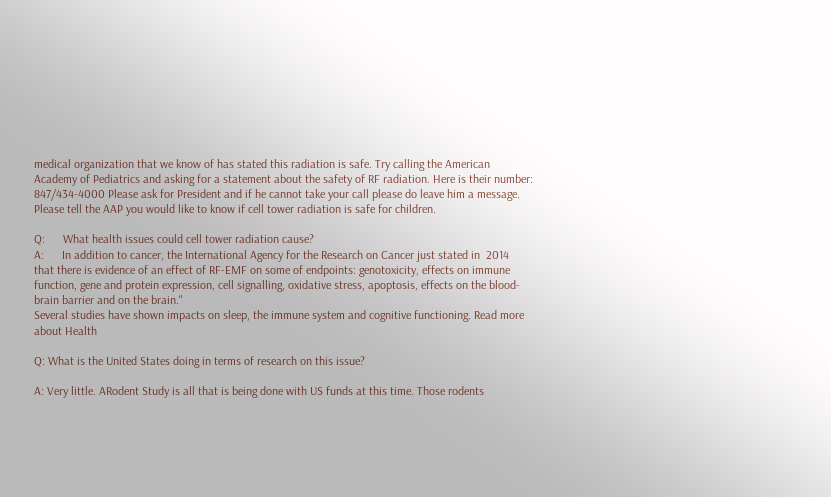medical organization that we know of has stated this radiation is safe. Try calling the American Academy of Pediatrics and asking for a statement about the safety of RF radiation. Here is their number: 847/434-4000 Please ask for President and if he cannot take your call please do leave him a message. Please tell the AAP you would like to know if cell tower radiation is safe for children.

Q:      What health issues could cell tower radiation cause?
A:      In addition to cancer, the International Agency for the Research on Cancer just stated in  2014  that there is evidence of an effect of RF-EMF on some of endpoints: genotoxicity, effects on immune function, gene and protein expression, cell signalling, oxidative stress, apoptosis, effects on the blood-brain barrier and on the brain."
Several studies have shown impacts on sleep, the immune system and cognitive functioning. Read more about Health

Q: What is the United States doing in terms of research on this issue?

A: Very little. ARodent Study is all that is being done with US funds at this time. Those rodents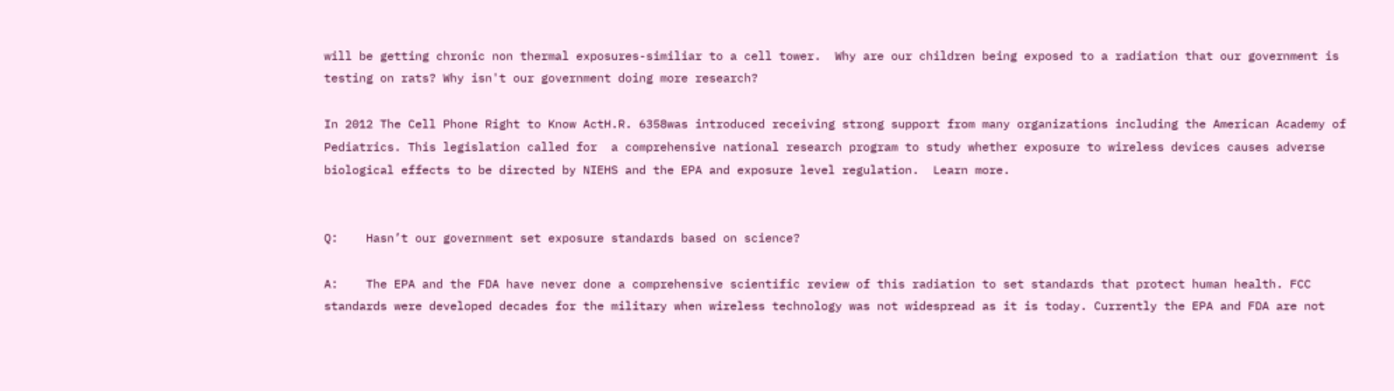will be getting chronic non thermal exposures-similiar to a cell tower.  Why are our children being exposed to a radiation that our government is testing on rats? Why isn't our government doing more research?

In 2012 The Cell Phone Right to Know ActH.R. 6358was introduced receiving strong support from many organizations including the American Academy of Pediatrics. This legislation called for  a comprehensive national research program to study whether exposure to wireless devices causes adverse biological effects to be directed by NIEHS and the EPA and exposure level regulation.  Learn more.


Q:    Hasn’t our government set exposure standards based on science?

A:    The EPA and the FDA have never done a comprehensive scientific review of this radiation to set standards that protect human health. FCC standards were developed decades for the military when wireless technology was not widespread as it is today. Currently the EPA and FDA are not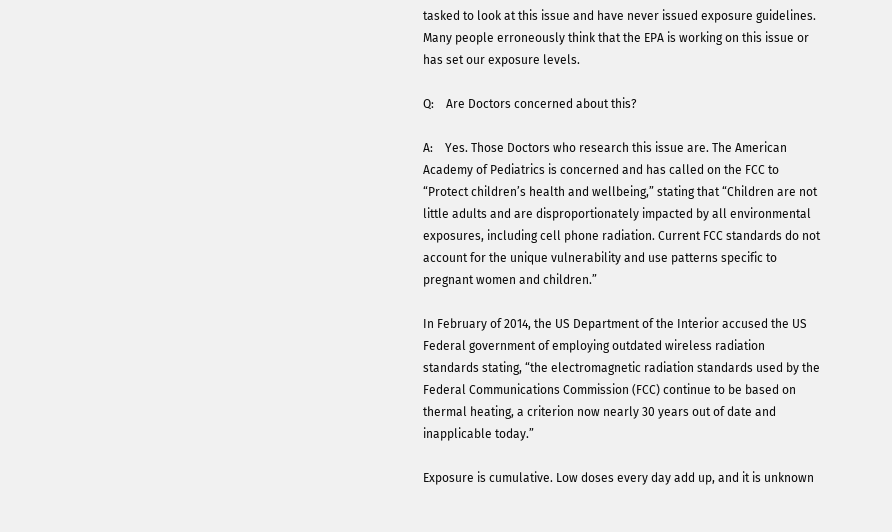tasked to look at this issue and have never issued exposure guidelines. Many people erroneously think that the EPA is working on this issue or has set our exposure levels.

Q:    Are Doctors concerned about this?

A:    Yes. Those Doctors who research this issue are. The American Academy of Pediatrics is concerned and has called on the FCC to “Protect children’s health and wellbeing,” stating that “Children are not little adults and are disproportionately impacted by all environmental exposures, including cell phone radiation. Current FCC standards do not account for the unique vulnerability and use patterns specific to pregnant women and children.”

In February of 2014, the US Department of the Interior accused the US Federal government of employing outdated wireless radiation standards stating, “the electromagnetic radiation standards used by the Federal Communications Commission (FCC) continue to be based on thermal heating, a criterion now nearly 30 years out of date and inapplicable today.”

Exposure is cumulative. Low doses every day add up, and it is unknown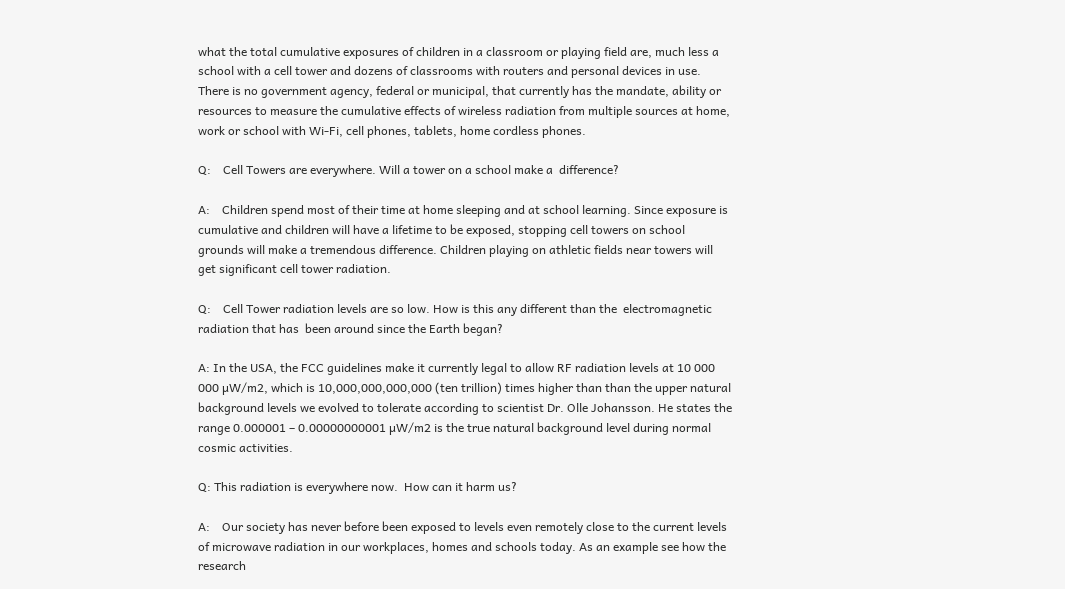what the total cumulative exposures of children in a classroom or playing field are, much less a school with a cell tower and dozens of classrooms with routers and personal devices in use. There is no government agency, federal or municipal, that currently has the mandate, ability or resources to measure the cumulative effects of wireless radiation from multiple sources at home, work or school with Wi-Fi, cell phones, tablets, home cordless phones.

Q:    Cell Towers are everywhere. Will a tower on a school make a  difference?

A:    Children spend most of their time at home sleeping and at school learning. Since exposure is cumulative and children will have a lifetime to be exposed, stopping cell towers on school grounds will make a tremendous difference. Children playing on athletic fields near towers will get significant cell tower radiation.

Q:    Cell Tower radiation levels are so low. How is this any different than the  electromagnetic radiation that has  been around since the Earth began?

A: In the USA, the FCC guidelines make it currently legal to allow RF radiation levels at 10 000 000 µW/m2, which is 10,000,000,000,000 (ten trillion) times higher than than the upper natural background levels we evolved to tolerate according to scientist Dr. Olle Johansson. He states the range 0.000001 – 0.00000000001 µW/m2 is the true natural background level during normal cosmic activities.

Q: This radiation is everywhere now.  How can it harm us?

A:    Our society has never before been exposed to levels even remotely close to the current levels of microwave radiation in our workplaces, homes and schools today. As an example see how the  research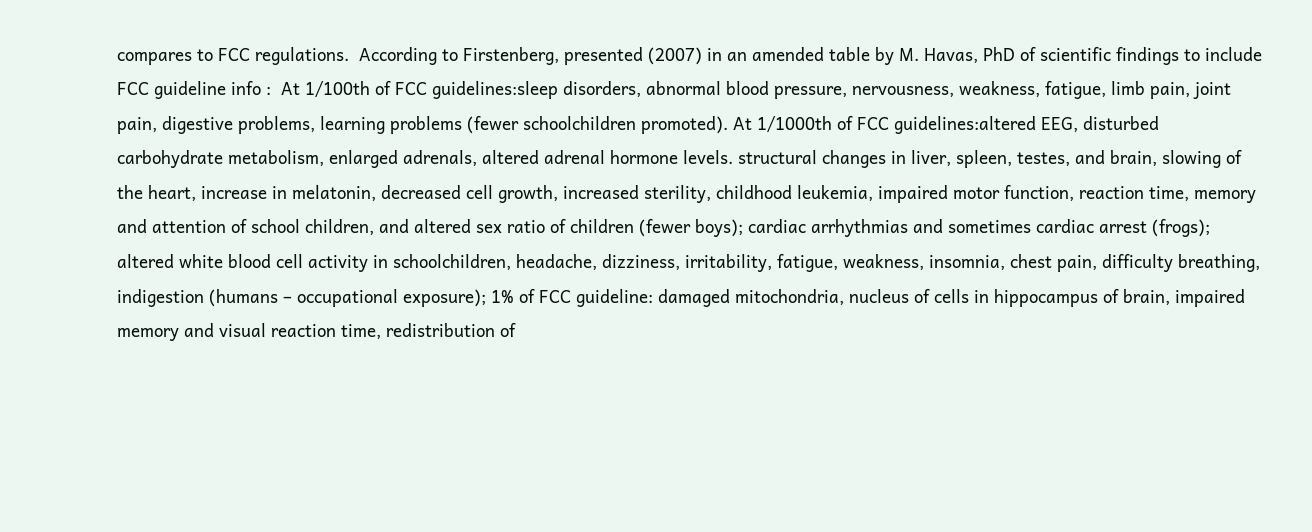compares to FCC regulations.  According to Firstenberg, presented (2007) in an amended table by M. Havas, PhD of scientific findings to include FCC guideline info :  At 1/100th of FCC guidelines:sleep disorders, abnormal blood pressure, nervousness, weakness, fatigue, limb pain, joint pain, digestive problems, learning problems (fewer schoolchildren promoted). At 1/1000th of FCC guidelines:altered EEG, disturbed carbohydrate metabolism, enlarged adrenals, altered adrenal hormone levels. structural changes in liver, spleen, testes, and brain, slowing of the heart, increase in melatonin, decreased cell growth, increased sterility, childhood leukemia, impaired motor function, reaction time, memory and attention of school children, and altered sex ratio of children (fewer boys); cardiac arrhythmias and sometimes cardiac arrest (frogs); altered white blood cell activity in schoolchildren, headache, dizziness, irritability, fatigue, weakness, insomnia, chest pain, difficulty breathing, indigestion (humans – occupational exposure); 1% of FCC guideline: damaged mitochondria, nucleus of cells in hippocampus of brain, impaired memory and visual reaction time, redistribution of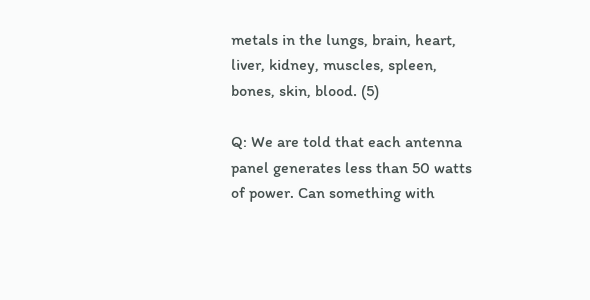metals in the lungs, brain, heart, liver, kidney, muscles, spleen, bones, skin, blood. (5)

Q: We are told that each antenna panel generates less than 50 watts of power. Can something with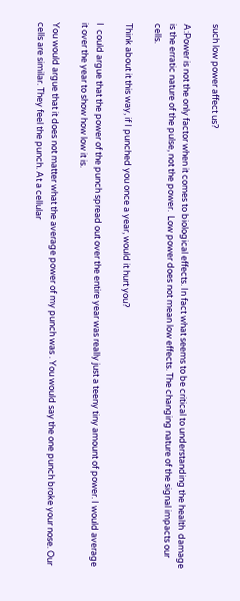such low power affect us?

A:Power is not the only factor when it comes to biological effects. In fact what seems to be critical to understanding the health  damage is the erratic nature of the pulse, not the power.  Low power does not mean low effects. The changing nature of the signal impacts our cells.

Think about it this way, if I punched you once a year, would it hurt you?

I  could argue that the power of the punch spread out over the entire year was really just a teeny tiny amount of power. I would average it over the year to show how low it is.

You would argue that it does not matter what the average power of my punch was . You would say the one punch broke your nose. Our cells are similar. They feel the punch. At a cellular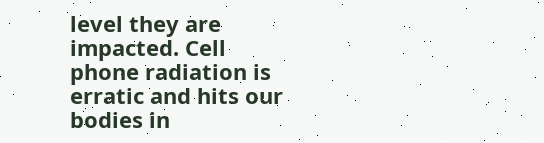level they are impacted. Cell phone radiation is erratic and hits our bodies in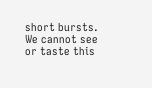short bursts. We cannot see or taste this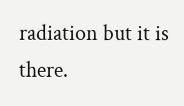radiation but it is there.